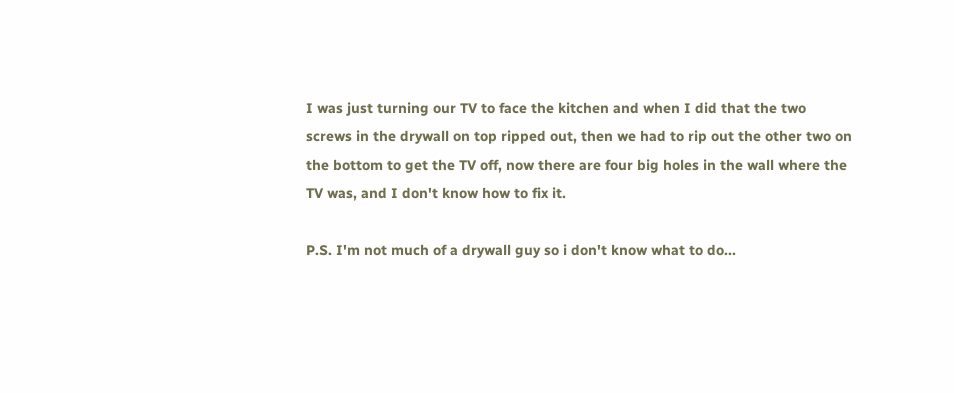I was just turning our TV to face the kitchen and when I did that the two screws in the drywall on top ripped out, then we had to rip out the other two on the bottom to get the TV off, now there are four big holes in the wall where the TV was, and I don't know how to fix it.

P.S. I'm not much of a drywall guy so i don't know what to do...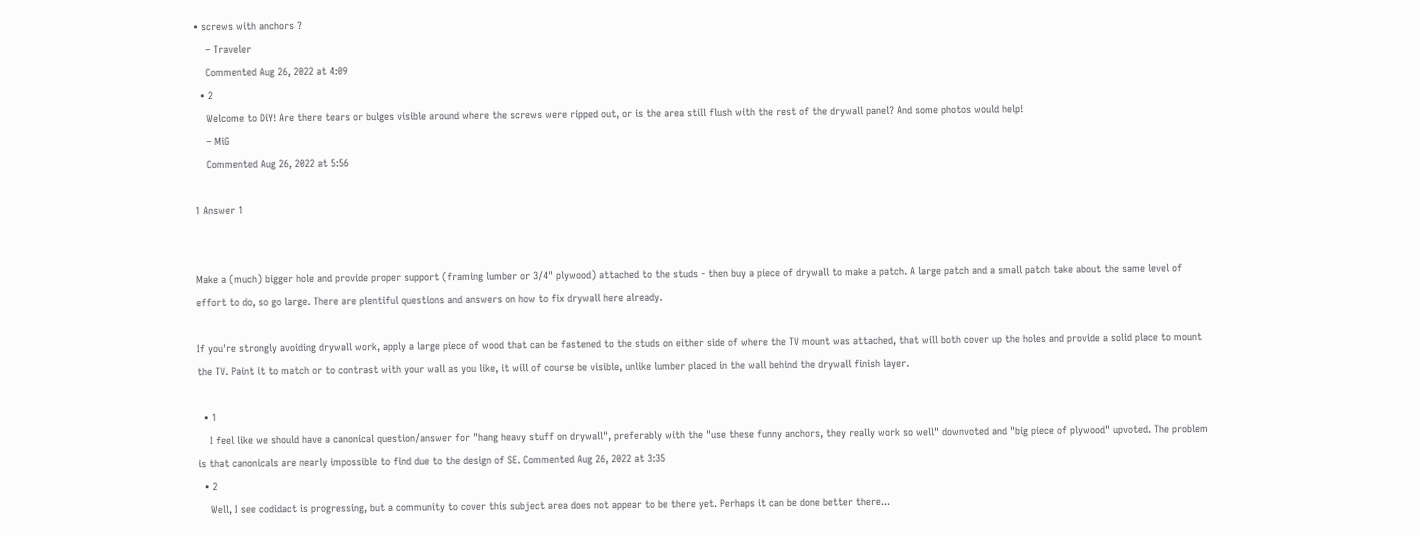• screws with anchors ?
    – Traveler
    Commented Aug 26, 2022 at 4:09
  • 2
    Welcome to DiY! Are there tears or bulges visible around where the screws were ripped out, or is the area still flush with the rest of the drywall panel? And some photos would help!
    – MiG
    Commented Aug 26, 2022 at 5:56

1 Answer 1


Make a (much) bigger hole and provide proper support (framing lumber or 3/4" plywood) attached to the studs - then buy a piece of drywall to make a patch. A large patch and a small patch take about the same level of effort to do, so go large. There are plentiful questions and answers on how to fix drywall here already.

If you're strongly avoiding drywall work, apply a large piece of wood that can be fastened to the studs on either side of where the TV mount was attached, that will both cover up the holes and provide a solid place to mount the TV. Paint it to match or to contrast with your wall as you like, it will of course be visible, unlike lumber placed in the wall behind the drywall finish layer.

  • 1
    I feel like we should have a canonical question/answer for "hang heavy stuff on drywall", preferably with the "use these funny anchors, they really work so well" downvoted and "big piece of plywood" upvoted. The problem is that canonicals are nearly impossible to find due to the design of SE. Commented Aug 26, 2022 at 3:35
  • 2
    Well, I see codidact is progressing, but a community to cover this subject area does not appear to be there yet. Perhaps it can be done better there...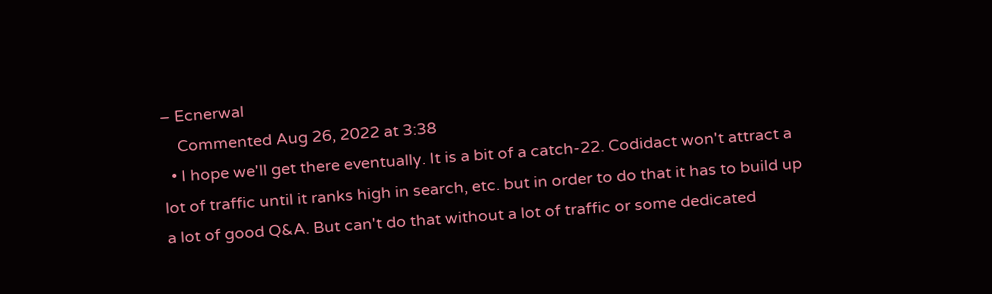– Ecnerwal
    Commented Aug 26, 2022 at 3:38
  • I hope we'll get there eventually. It is a bit of a catch-22. Codidact won't attract a lot of traffic until it ranks high in search, etc. but in order to do that it has to build up a lot of good Q&A. But can't do that without a lot of traffic or some dedicated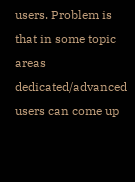users. Problem is that in some topic areas dedicated/advanced users can come up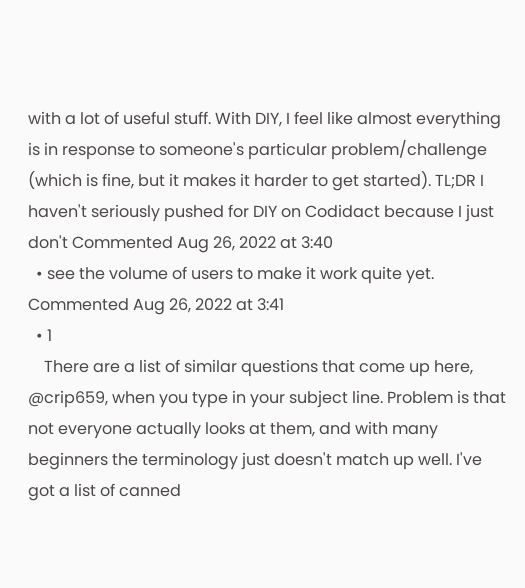with a lot of useful stuff. With DIY, I feel like almost everything is in response to someone's particular problem/challenge (which is fine, but it makes it harder to get started). TL;DR I haven't seriously pushed for DIY on Codidact because I just don't Commented Aug 26, 2022 at 3:40
  • see the volume of users to make it work quite yet. Commented Aug 26, 2022 at 3:41
  • 1
    There are a list of similar questions that come up here, @crip659, when you type in your subject line. Problem is that not everyone actually looks at them, and with many beginners the terminology just doesn't match up well. I've got a list of canned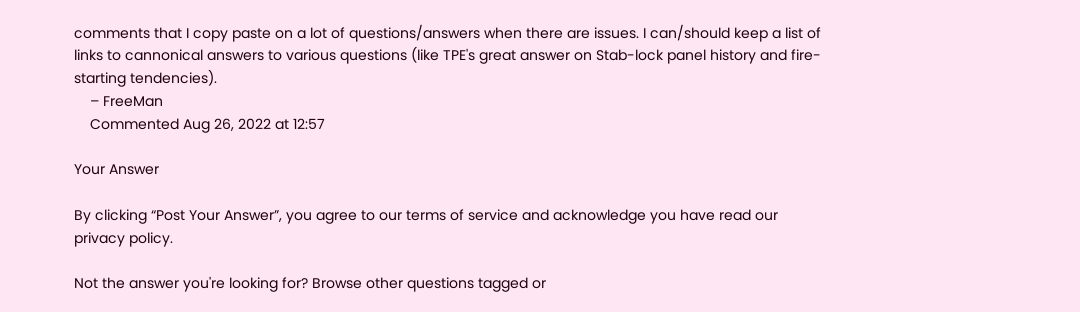comments that I copy paste on a lot of questions/answers when there are issues. I can/should keep a list of links to cannonical answers to various questions (like TPE's great answer on Stab-lock panel history and fire-starting tendencies).
    – FreeMan
    Commented Aug 26, 2022 at 12:57

Your Answer

By clicking “Post Your Answer”, you agree to our terms of service and acknowledge you have read our privacy policy.

Not the answer you're looking for? Browse other questions tagged or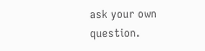ask your own question.